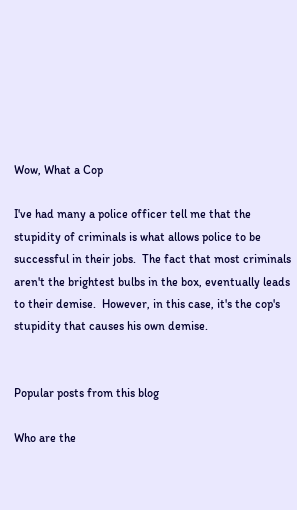Wow, What a Cop

I've had many a police officer tell me that the stupidity of criminals is what allows police to be successful in their jobs.  The fact that most criminals aren't the brightest bulbs in the box, eventually leads to their demise.  However, in this case, it's the cop's stupidity that causes his own demise.


Popular posts from this blog

Who are the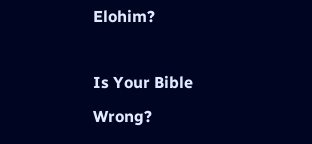Elohim?

Is Your Bible Wrong?